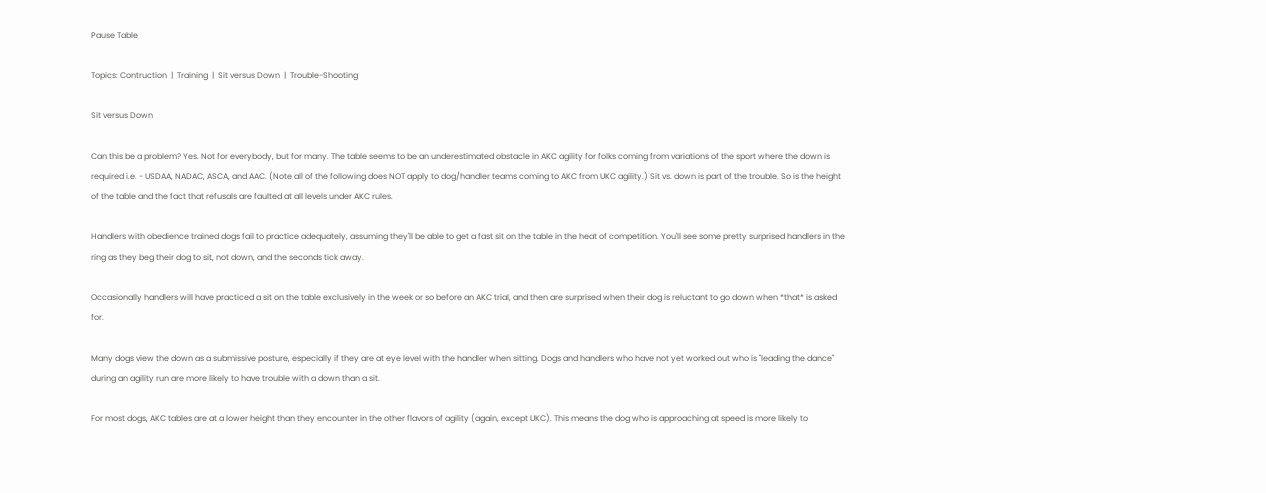Pause Table

Topics: Contruction  |  Training  |  Sit versus Down  |  Trouble-Shooting

Sit versus Down

Can this be a problem? Yes. Not for everybody, but for many. The table seems to be an underestimated obstacle in AKC agility for folks coming from variations of the sport where the down is required i.e. - USDAA, NADAC, ASCA, and AAC. (Note all of the following does NOT apply to dog/handler teams coming to AKC from UKC agility.) Sit vs. down is part of the trouble. So is the height of the table and the fact that refusals are faulted at all levels under AKC rules.

Handlers with obedience trained dogs fail to practice adequately, assuming they'll be able to get a fast sit on the table in the heat of competition. You'll see some pretty surprised handlers in the ring as they beg their dog to sit, not down, and the seconds tick away.

Occasionally handlers will have practiced a sit on the table exclusively in the week or so before an AKC trial, and then are surprised when their dog is reluctant to go down when *that* is asked for.

Many dogs view the down as a submissive posture, especially if they are at eye level with the handler when sitting. Dogs and handlers who have not yet worked out who is "leading the dance" during an agility run are more likely to have trouble with a down than a sit.

For most dogs, AKC tables are at a lower height than they encounter in the other flavors of agility (again, except UKC). This means the dog who is approaching at speed is more likely to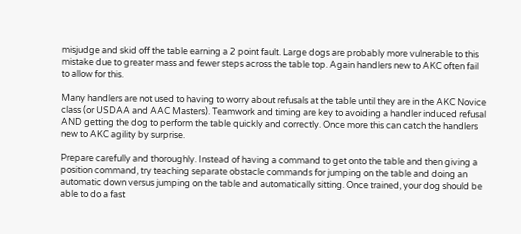misjudge and skid off the table earning a 2 point fault. Large dogs are probably more vulnerable to this mistake due to greater mass and fewer steps across the table top. Again handlers new to AKC often fail to allow for this.

Many handlers are not used to having to worry about refusals at the table until they are in the AKC Novice class (or USDAA and AAC Masters). Teamwork and timing are key to avoiding a handler induced refusal AND getting the dog to perform the table quickly and correctly. Once more this can catch the handlers new to AKC agility by surprise.

Prepare carefully and thoroughly. Instead of having a command to get onto the table and then giving a position command, try teaching separate obstacle commands for jumping on the table and doing an automatic down versus jumping on the table and automatically sitting. Once trained, your dog should be able to do a fast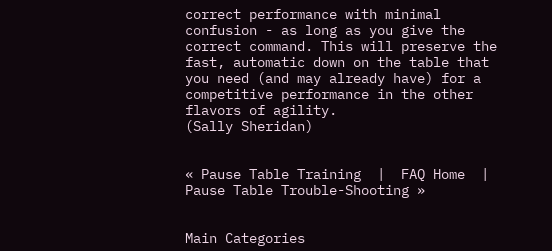correct performance with minimal confusion - as long as you give the correct command. This will preserve the fast, automatic down on the table that you need (and may already have) for a competitive performance in the other flavors of agility.
(Sally Sheridan)


« Pause Table Training  |  FAQ Home  |  Pause Table Trouble-Shooting »


Main Categories